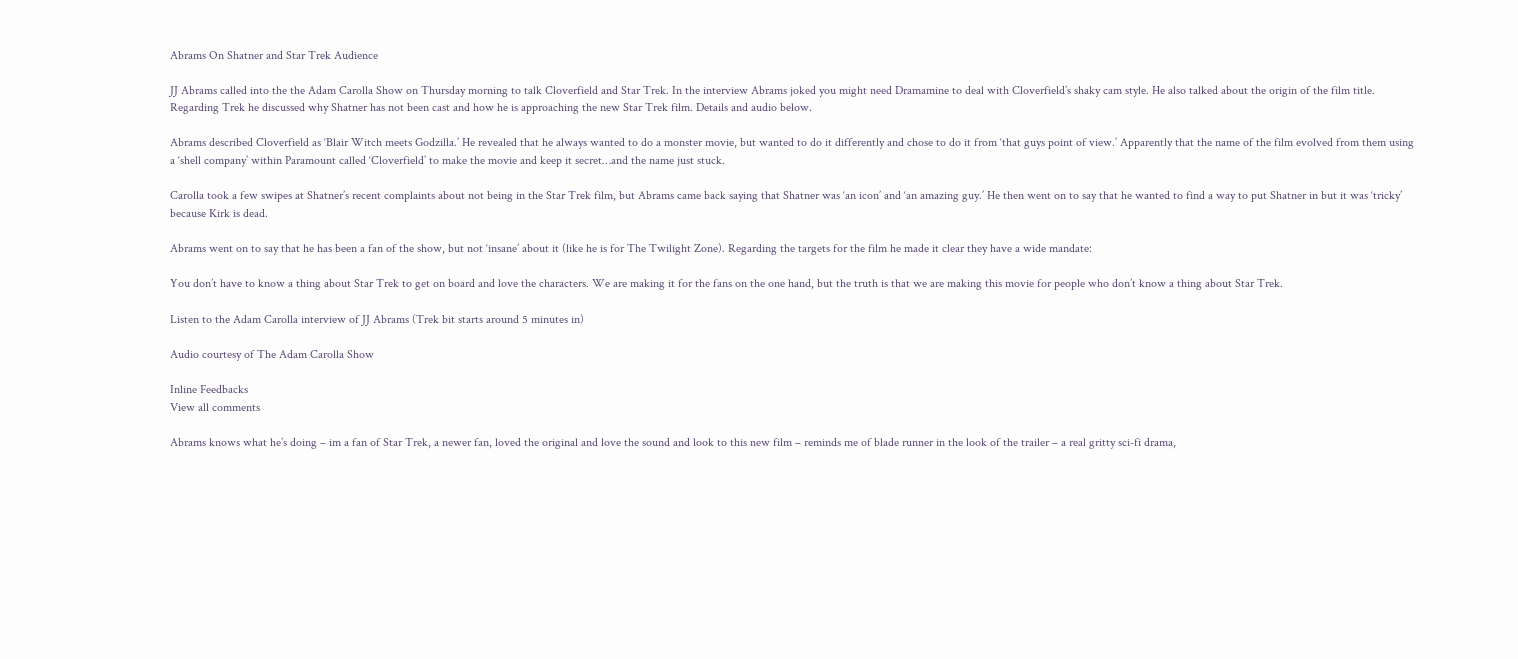Abrams On Shatner and Star Trek Audience

JJ Abrams called into the the Adam Carolla Show on Thursday morning to talk Cloverfield and Star Trek. In the interview Abrams joked you might need Dramamine to deal with Cloverfield’s shaky cam style. He also talked about the origin of the film title. Regarding Trek he discussed why Shatner has not been cast and how he is approaching the new Star Trek film. Details and audio below.

Abrams described Cloverfield as ‘Blair Witch meets Godzilla.’ He revealed that he always wanted to do a monster movie, but wanted to do it differently and chose to do it from ‘that guys point of view.’ Apparently that the name of the film evolved from them using a ‘shell company’ within Paramount called ‘Cloverfield’ to make the movie and keep it secret…and the name just stuck.

Carolla took a few swipes at Shatner’s recent complaints about not being in the Star Trek film, but Abrams came back saying that Shatner was ‘an icon’ and ‘an amazing guy.’ He then went on to say that he wanted to find a way to put Shatner in but it was ‘tricky’ because Kirk is dead.

Abrams went on to say that he has been a fan of the show, but not ‘insane’ about it (like he is for The Twilight Zone). Regarding the targets for the film he made it clear they have a wide mandate:

You don’t have to know a thing about Star Trek to get on board and love the characters. We are making it for the fans on the one hand, but the truth is that we are making this movie for people who don’t know a thing about Star Trek.

Listen to the Adam Carolla interview of JJ Abrams (Trek bit starts around 5 minutes in)

Audio courtesy of The Adam Carolla Show

Inline Feedbacks
View all comments

Abrams knows what he’s doing – im a fan of Star Trek, a newer fan, loved the original and love the sound and look to this new film – reminds me of blade runner in the look of the trailer – a real gritty sci-fi drama,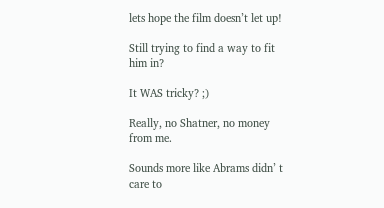lets hope the film doesn’t let up!

Still trying to find a way to fit him in?

It WAS tricky? ;)

Really, no Shatner, no money from me.

Sounds more like Abrams didn’ t care to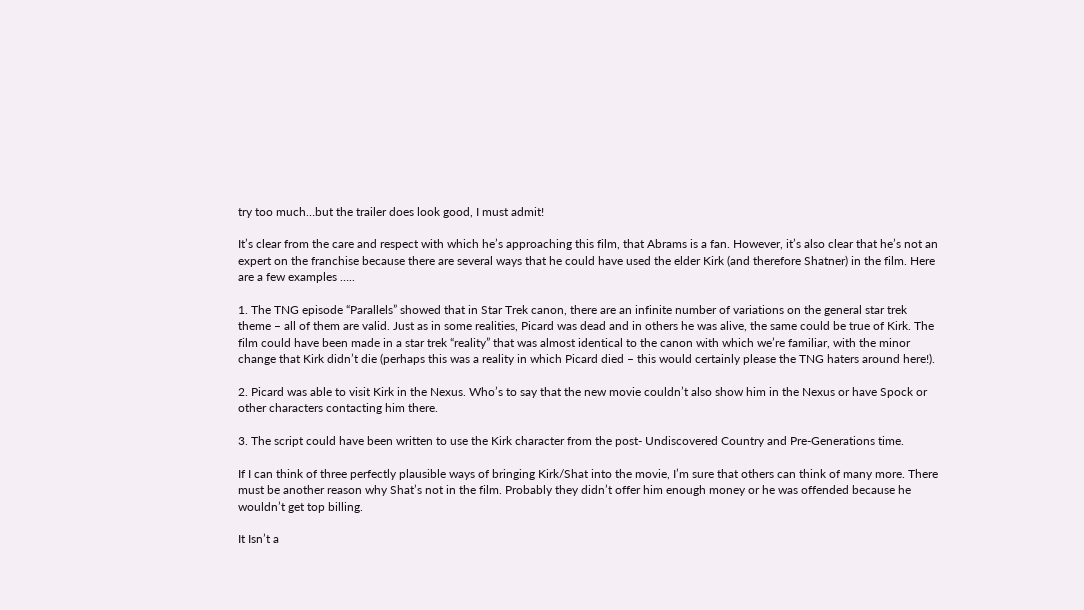try too much…but the trailer does look good, I must admit!

It’s clear from the care and respect with which he’s approaching this film, that Abrams is a fan. However, it’s also clear that he’s not an expert on the franchise because there are several ways that he could have used the elder Kirk (and therefore Shatner) in the film. Here are a few examples …..

1. The TNG episode “Parallels” showed that in Star Trek canon, there are an infinite number of variations on the general star trek theme – all of them are valid. Just as in some realities, Picard was dead and in others he was alive, the same could be true of Kirk. The film could have been made in a star trek “reality” that was almost identical to the canon with which we’re familiar, with the minor change that Kirk didn’t die (perhaps this was a reality in which Picard died – this would certainly please the TNG haters around here!).

2. Picard was able to visit Kirk in the Nexus. Who’s to say that the new movie couldn’t also show him in the Nexus or have Spock or other characters contacting him there.

3. The script could have been written to use the Kirk character from the post- Undiscovered Country and Pre-Generations time.

If I can think of three perfectly plausible ways of bringing Kirk/Shat into the movie, I’m sure that others can think of many more. There must be another reason why Shat’s not in the film. Probably they didn’t offer him enough money or he was offended because he wouldn’t get top billing.

It Isn’t a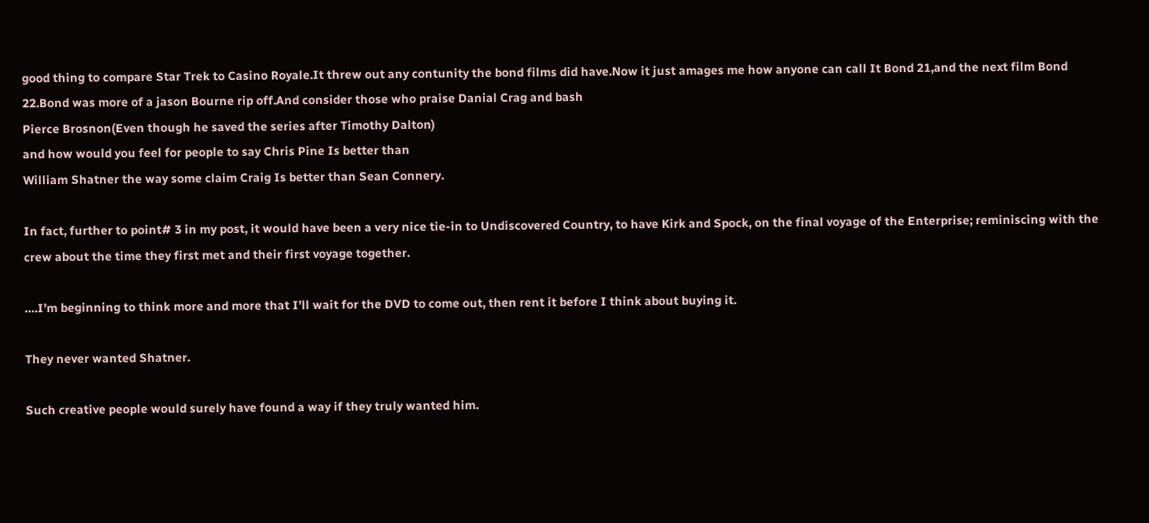good thing to compare Star Trek to Casino Royale.It threw out any contunity the bond films did have.Now it just amages me how anyone can call It Bond 21,and the next film Bond 22.Bond was more of a jason Bourne rip off.And consider those who praise Danial Crag and bash
Pierce Brosnon(Even though he saved the series after Timothy Dalton)
and how would you feel for people to say Chris Pine Is better than
William Shatner the way some claim Craig Is better than Sean Connery.

In fact, further to point# 3 in my post, it would have been a very nice tie-in to Undiscovered Country, to have Kirk and Spock, on the final voyage of the Enterprise; reminiscing with the crew about the time they first met and their first voyage together.

….I’m beginning to think more and more that I’ll wait for the DVD to come out, then rent it before I think about buying it.

They never wanted Shatner.

Such creative people would surely have found a way if they truly wanted him.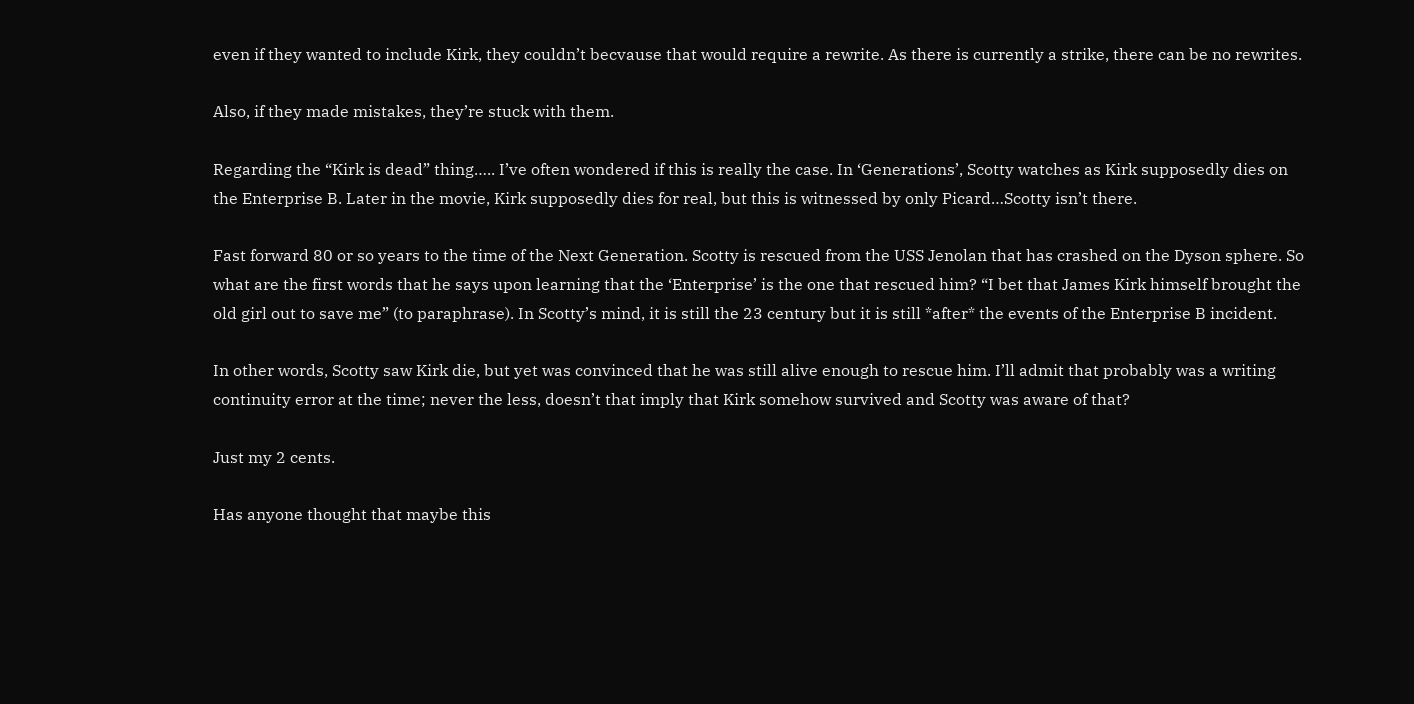even if they wanted to include Kirk, they couldn’t becvause that would require a rewrite. As there is currently a strike, there can be no rewrites.

Also, if they made mistakes, they’re stuck with them.

Regarding the “Kirk is dead” thing….. I’ve often wondered if this is really the case. In ‘Generations’, Scotty watches as Kirk supposedly dies on the Enterprise B. Later in the movie, Kirk supposedly dies for real, but this is witnessed by only Picard…Scotty isn’t there.

Fast forward 80 or so years to the time of the Next Generation. Scotty is rescued from the USS Jenolan that has crashed on the Dyson sphere. So what are the first words that he says upon learning that the ‘Enterprise’ is the one that rescued him? “I bet that James Kirk himself brought the old girl out to save me” (to paraphrase). In Scotty’s mind, it is still the 23 century but it is still *after* the events of the Enterprise B incident.

In other words, Scotty saw Kirk die, but yet was convinced that he was still alive enough to rescue him. I’ll admit that probably was a writing continuity error at the time; never the less, doesn’t that imply that Kirk somehow survived and Scotty was aware of that?

Just my 2 cents.

Has anyone thought that maybe this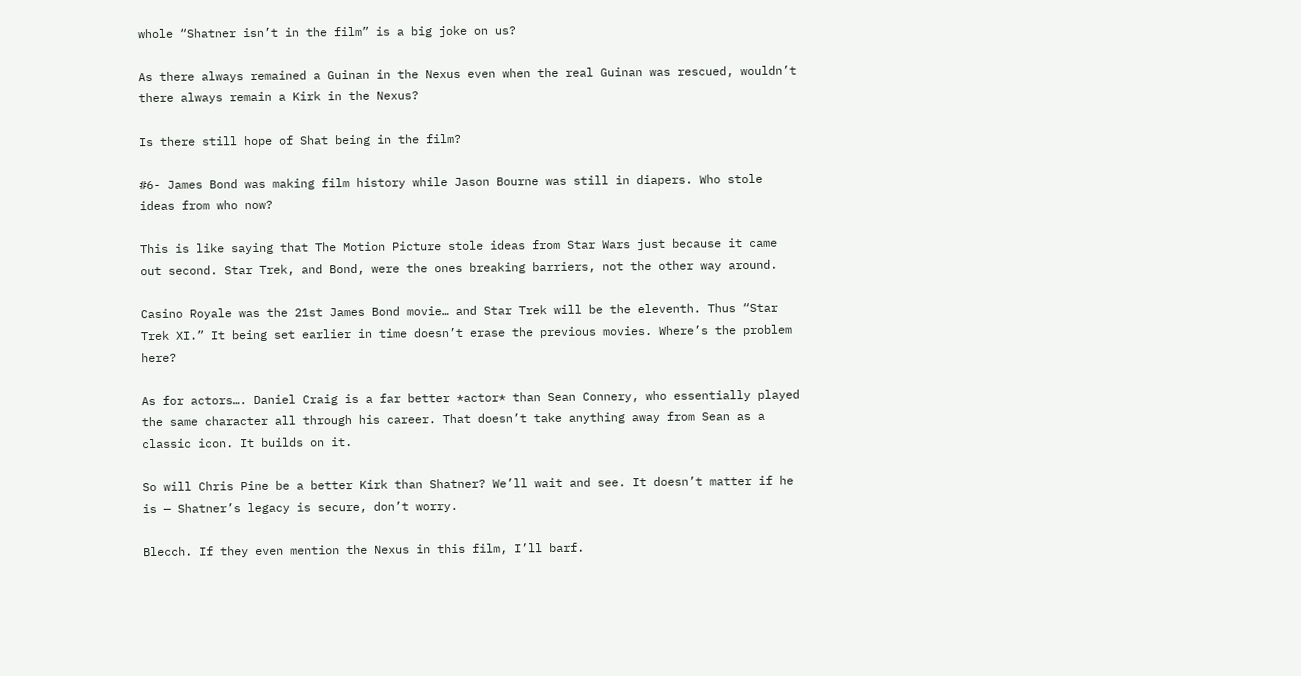whole “Shatner isn’t in the film” is a big joke on us?

As there always remained a Guinan in the Nexus even when the real Guinan was rescued, wouldn’t there always remain a Kirk in the Nexus?

Is there still hope of Shat being in the film?

#6- James Bond was making film history while Jason Bourne was still in diapers. Who stole ideas from who now?

This is like saying that The Motion Picture stole ideas from Star Wars just because it came out second. Star Trek, and Bond, were the ones breaking barriers, not the other way around.

Casino Royale was the 21st James Bond movie… and Star Trek will be the eleventh. Thus “Star Trek XI.” It being set earlier in time doesn’t erase the previous movies. Where’s the problem here?

As for actors…. Daniel Craig is a far better *actor* than Sean Connery, who essentially played the same character all through his career. That doesn’t take anything away from Sean as a classic icon. It builds on it.

So will Chris Pine be a better Kirk than Shatner? We’ll wait and see. It doesn’t matter if he is — Shatner’s legacy is secure, don’t worry.

Blecch. If they even mention the Nexus in this film, I’ll barf.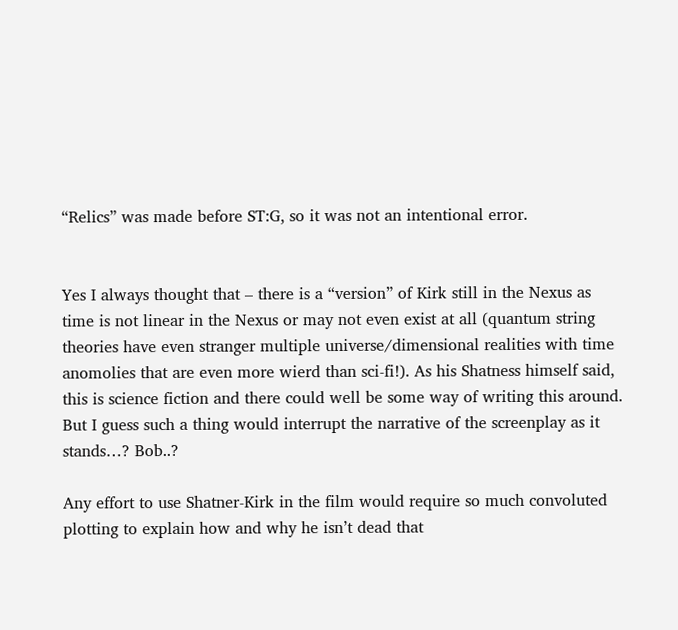“Relics” was made before ST:G, so it was not an intentional error.


Yes I always thought that – there is a “version” of Kirk still in the Nexus as time is not linear in the Nexus or may not even exist at all (quantum string theories have even stranger multiple universe/dimensional realities with time anomolies that are even more wierd than sci-fi!). As his Shatness himself said, this is science fiction and there could well be some way of writing this around. But I guess such a thing would interrupt the narrative of the screenplay as it stands…? Bob..?

Any effort to use Shatner-Kirk in the film would require so much convoluted plotting to explain how and why he isn’t dead that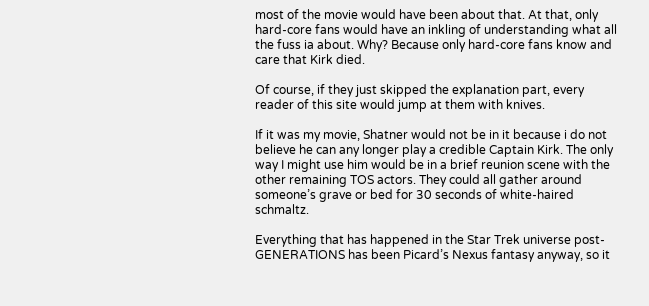most of the movie would have been about that. At that, only hard-core fans would have an inkling of understanding what all the fuss ia about. Why? Because only hard-core fans know and care that Kirk died.

Of course, if they just skipped the explanation part, every reader of this site would jump at them with knives.

If it was my movie, Shatner would not be in it because i do not believe he can any longer play a credible Captain Kirk. The only way I might use him would be in a brief reunion scene with the other remaining TOS actors. They could all gather around someone’s grave or bed for 30 seconds of white-haired schmaltz.

Everything that has happened in the Star Trek universe post-GENERATIONS has been Picard’s Nexus fantasy anyway, so it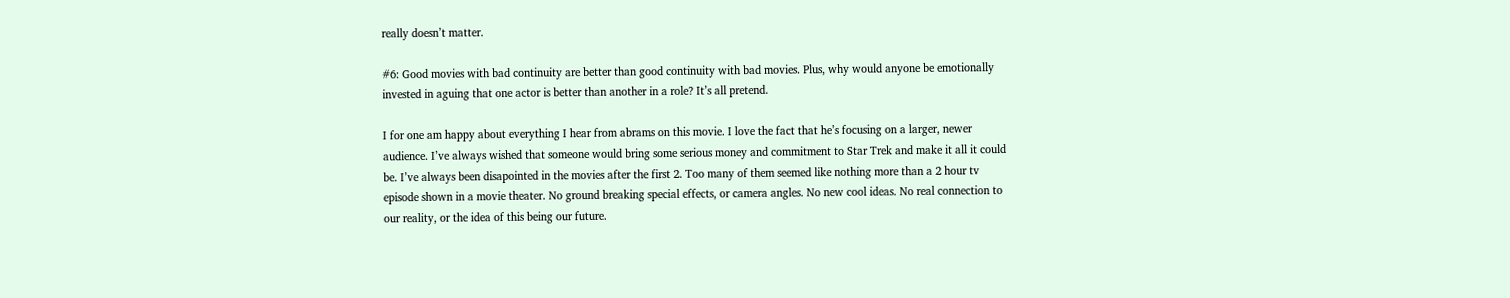really doesn’t matter.

#6: Good movies with bad continuity are better than good continuity with bad movies. Plus, why would anyone be emotionally invested in aguing that one actor is better than another in a role? It’s all pretend.

I for one am happy about everything I hear from abrams on this movie. I love the fact that he’s focusing on a larger, newer audience. I’ve always wished that someone would bring some serious money and commitment to Star Trek and make it all it could be. I’ve always been disapointed in the movies after the first 2. Too many of them seemed like nothing more than a 2 hour tv episode shown in a movie theater. No ground breaking special effects, or camera angles. No new cool ideas. No real connection to our reality, or the idea of this being our future.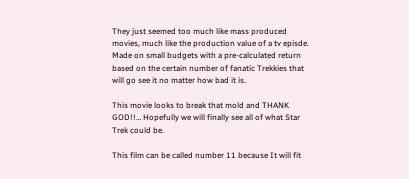They just seemed too much like mass produced movies, much like the production value of a tv episde. Made on small budgets with a pre-calculated return based on the certain number of fanatic Trekkies that will go see it no matter how bad it is.

This movie looks to break that mold and THANK GOD!!… Hopefully we will finally see all of what Star Trek could be.

This film can be called number 11 because It will fit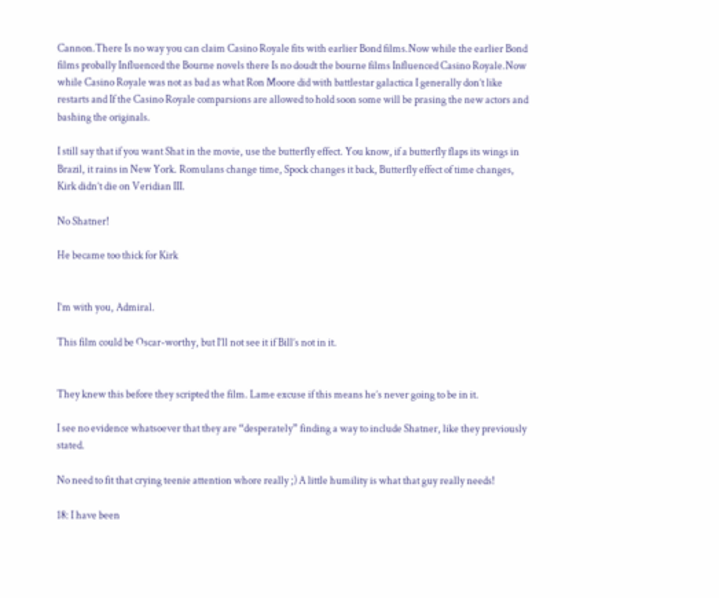Cannon.There Is no way you can claim Casino Royale fits with earlier Bond films.Now while the earlier Bond films probally Influenced the Bourne novels there Is no doudt the bourne films Influenced Casino Royale.Now while Casino Royale was not as bad as what Ron Moore did with battlestar galactica I generally don’t like restarts and If the Casino Royale comparsions are allowed to hold soon some will be prasing the new actors and bashing the originals.

I still say that if you want Shat in the movie, use the butterfly effect. You know, if a butterfly flaps its wings in Brazil, it rains in New York. Romulans change time, Spock changes it back, Butterfly effect of time changes, Kirk didn’t die on Veridian III.

No Shatner!

He became too thick for Kirk


I’m with you, Admiral.

This film could be Oscar-worthy, but I’ll not see it if Bill’s not in it.


They knew this before they scripted the film. Lame excuse if this means he’s never going to be in it.

I see no evidence whatsoever that they are “desperately” finding a way to include Shatner, like they previously stated.

No need to fit that crying teenie attention whore really ;) A little humility is what that guy really needs!

18: I have been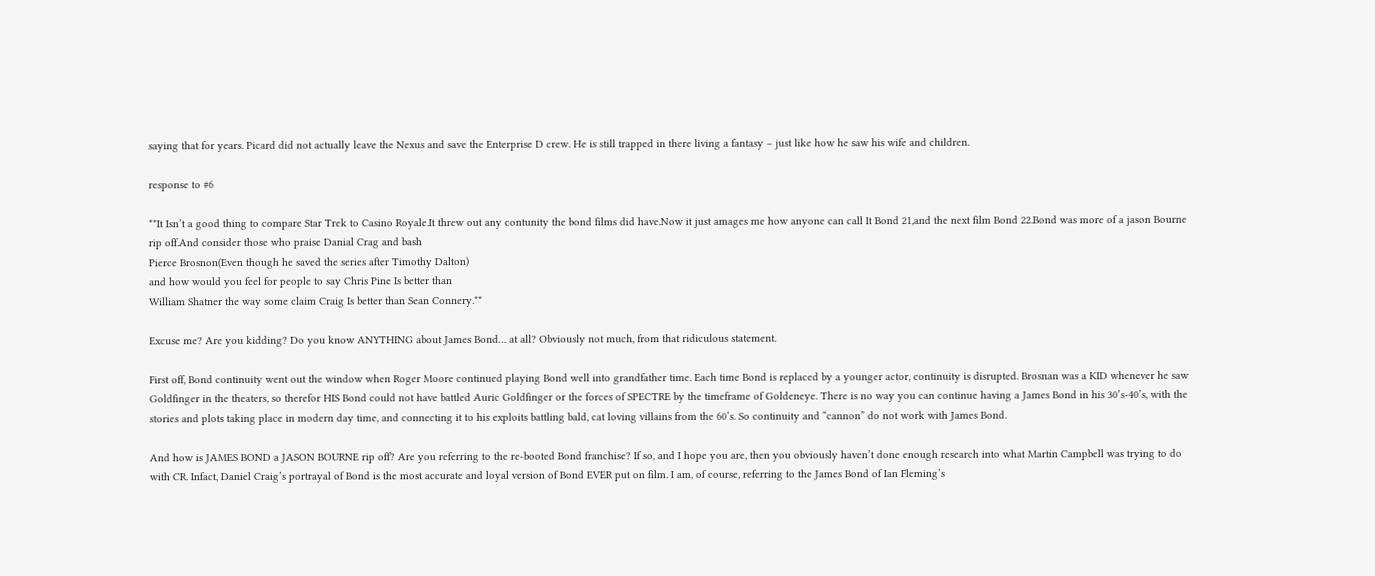saying that for years. Picard did not actually leave the Nexus and save the Enterprise D crew. He is still trapped in there living a fantasy – just like how he saw his wife and children.

response to #6

**It Isn’t a good thing to compare Star Trek to Casino Royale.It threw out any contunity the bond films did have.Now it just amages me how anyone can call It Bond 21,and the next film Bond 22.Bond was more of a jason Bourne rip off.And consider those who praise Danial Crag and bash
Pierce Brosnon(Even though he saved the series after Timothy Dalton)
and how would you feel for people to say Chris Pine Is better than
William Shatner the way some claim Craig Is better than Sean Connery.**

Excuse me? Are you kidding? Do you know ANYTHING about James Bond… at all? Obviously not much, from that ridiculous statement.

First off, Bond continuity went out the window when Roger Moore continued playing Bond well into grandfather time. Each time Bond is replaced by a younger actor, continuity is disrupted. Brosnan was a KID whenever he saw Goldfinger in the theaters, so therefor HIS Bond could not have battled Auric Goldfinger or the forces of SPECTRE by the timeframe of Goldeneye. There is no way you can continue having a James Bond in his 30’s-40’s, with the stories and plots taking place in modern day time, and connecting it to his exploits battling bald, cat loving villains from the 60’s. So continuity and “cannon” do not work with James Bond.

And how is JAMES BOND a JASON BOURNE rip off? Are you referring to the re-booted Bond franchise? If so, and I hope you are, then you obviously haven’t done enough research into what Martin Campbell was trying to do with CR. Infact, Daniel Craig’s portrayal of Bond is the most accurate and loyal version of Bond EVER put on film. I am, of course, referring to the James Bond of Ian Fleming’s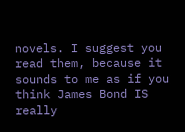novels. I suggest you read them, because it sounds to me as if you think James Bond IS really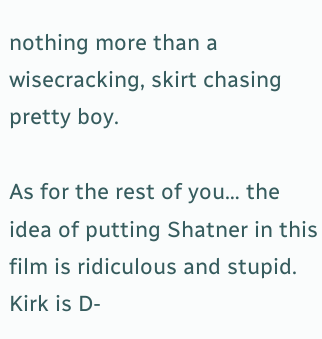nothing more than a wisecracking, skirt chasing pretty boy.

As for the rest of you… the idea of putting Shatner in this film is ridiculous and stupid. Kirk is D-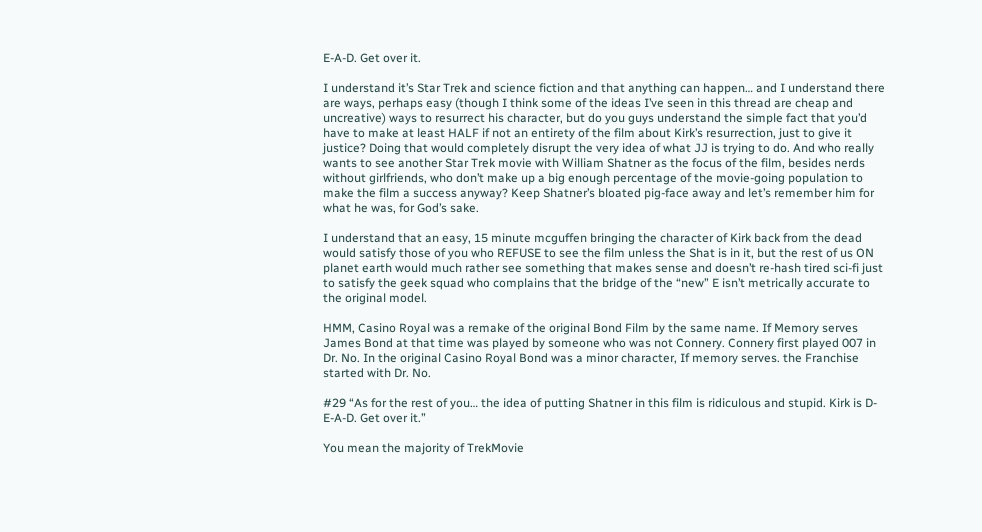E-A-D. Get over it.

I understand it’s Star Trek and science fiction and that anything can happen… and I understand there are ways, perhaps easy (though I think some of the ideas I’ve seen in this thread are cheap and uncreative) ways to resurrect his character, but do you guys understand the simple fact that you’d have to make at least HALF if not an entirety of the film about Kirk’s resurrection, just to give it justice? Doing that would completely disrupt the very idea of what JJ is trying to do. And who really wants to see another Star Trek movie with William Shatner as the focus of the film, besides nerds without girlfriends, who don’t make up a big enough percentage of the movie-going population to make the film a success anyway? Keep Shatner’s bloated pig-face away and let’s remember him for what he was, for God’s sake.

I understand that an easy, 15 minute mcguffen bringing the character of Kirk back from the dead would satisfy those of you who REFUSE to see the film unless the Shat is in it, but the rest of us ON planet earth would much rather see something that makes sense and doesn’t re-hash tired sci-fi just to satisfy the geek squad who complains that the bridge of the “new” E isn’t metrically accurate to the original model.

HMM, Casino Royal was a remake of the original Bond Film by the same name. If Memory serves James Bond at that time was played by someone who was not Connery. Connery first played 007 in Dr. No. In the original Casino Royal Bond was a minor character, If memory serves. the Franchise started with Dr. No.

#29 “As for the rest of you… the idea of putting Shatner in this film is ridiculous and stupid. Kirk is D-E-A-D. Get over it.”

You mean the majority of TrekMovie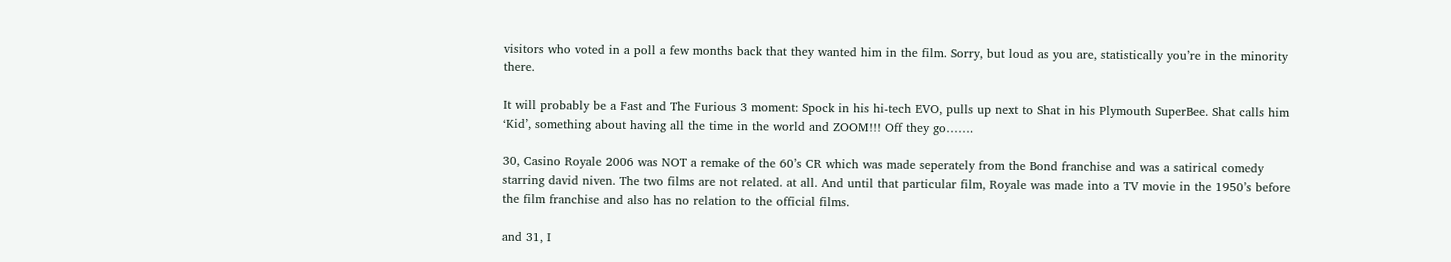visitors who voted in a poll a few months back that they wanted him in the film. Sorry, but loud as you are, statistically you’re in the minority there.

It will probably be a Fast and The Furious 3 moment: Spock in his hi-tech EVO, pulls up next to Shat in his Plymouth SuperBee. Shat calls him ‘Kid’, something about having all the time in the world and ZOOM!!! Off they go…….

30, Casino Royale 2006 was NOT a remake of the 60’s CR which was made seperately from the Bond franchise and was a satirical comedy starring david niven. The two films are not related. at all. And until that particular film, Royale was made into a TV movie in the 1950’s before the film franchise and also has no relation to the official films.

and 31, I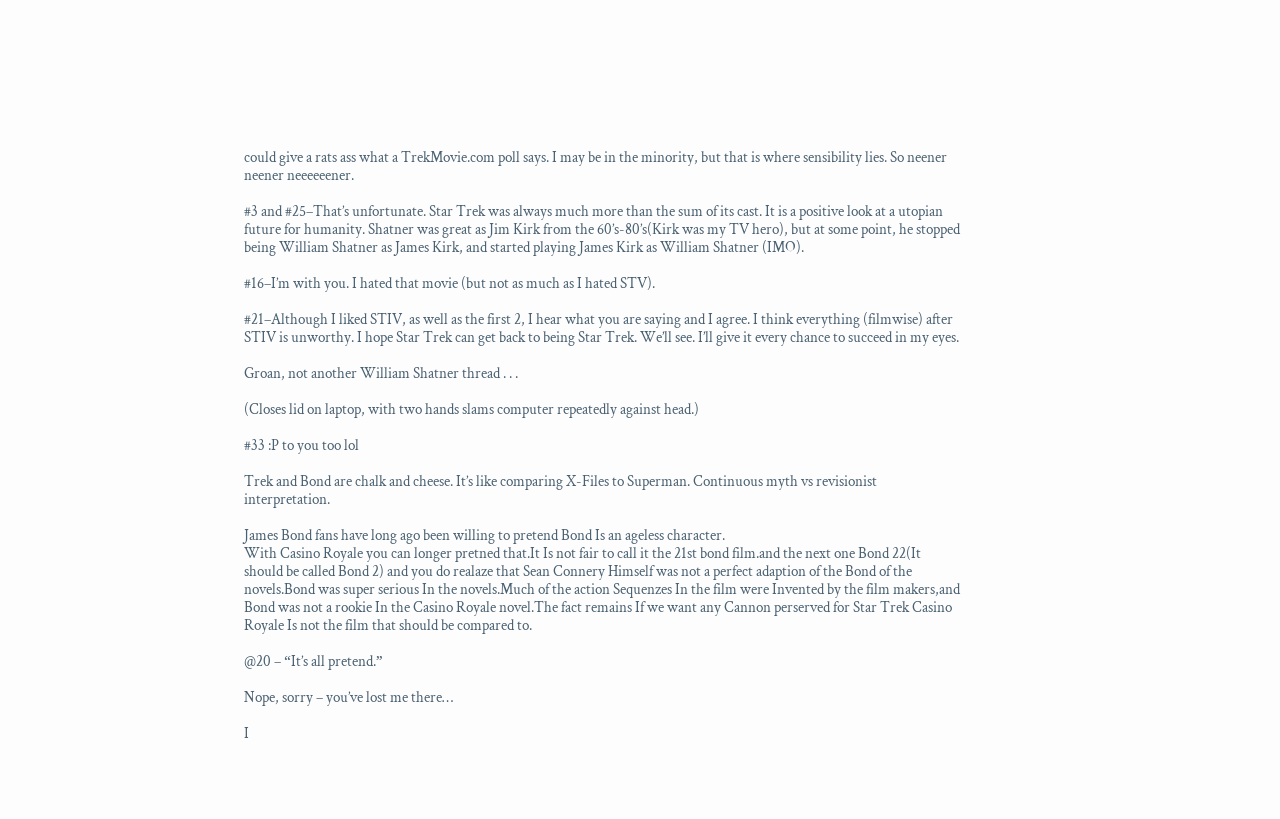could give a rats ass what a TrekMovie.com poll says. I may be in the minority, but that is where sensibility lies. So neener neener neeeeeener.

#3 and #25–That’s unfortunate. Star Trek was always much more than the sum of its cast. It is a positive look at a utopian future for humanity. Shatner was great as Jim Kirk from the 60’s-80’s(Kirk was my TV hero), but at some point, he stopped being William Shatner as James Kirk, and started playing James Kirk as William Shatner (IMO).

#16–I’m with you. I hated that movie (but not as much as I hated STV).

#21–Although I liked STIV, as well as the first 2, I hear what you are saying and I agree. I think everything (filmwise) after STIV is unworthy. I hope Star Trek can get back to being Star Trek. We’ll see. I’ll give it every chance to succeed in my eyes.

Groan, not another William Shatner thread . . .

(Closes lid on laptop, with two hands slams computer repeatedly against head.)

#33 :P to you too lol

Trek and Bond are chalk and cheese. It’s like comparing X-Files to Superman. Continuous myth vs revisionist interpretation.

James Bond fans have long ago been willing to pretend Bond Is an ageless character.
With Casino Royale you can longer pretned that.It Is not fair to call it the 21st bond film.and the next one Bond 22(It should be called Bond 2) and you do realaze that Sean Connery Himself was not a perfect adaption of the Bond of the novels.Bond was super serious In the novels.Much of the action Sequenzes In the film were Invented by the film makers,and Bond was not a rookie In the Casino Royale novel.The fact remains If we want any Cannon perserved for Star Trek Casino Royale Is not the film that should be compared to.

@20 – “It’s all pretend.”

Nope, sorry – you’ve lost me there…

I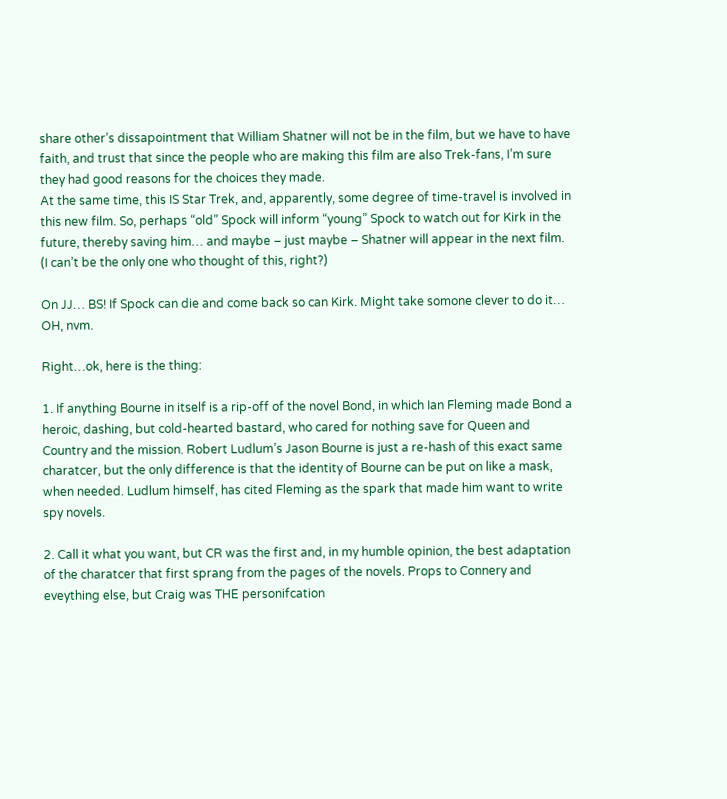share other’s dissapointment that William Shatner will not be in the film, but we have to have faith, and trust that since the people who are making this film are also Trek-fans, I’m sure they had good reasons for the choices they made.
At the same time, this IS Star Trek, and, apparently, some degree of time-travel is involved in this new film. So, perhaps “old” Spock will inform “young” Spock to watch out for Kirk in the future, thereby saving him… and maybe – just maybe – Shatner will appear in the next film. (I can’t be the only one who thought of this, right?)

On JJ… BS! If Spock can die and come back so can Kirk. Might take somone clever to do it… OH, nvm.

Right…ok, here is the thing:

1. If anything Bourne in itself is a rip-off of the novel Bond, in which Ian Fleming made Bond a heroic, dashing, but cold-hearted bastard, who cared for nothing save for Queen and Country and the mission. Robert Ludlum’s Jason Bourne is just a re-hash of this exact same charatcer, but the only difference is that the identity of Bourne can be put on like a mask, when needed. Ludlum himself, has cited Fleming as the spark that made him want to write spy novels.

2. Call it what you want, but CR was the first and, in my humble opinion, the best adaptation of the charatcer that first sprang from the pages of the novels. Props to Connery and eveything else, but Craig was THE personifcation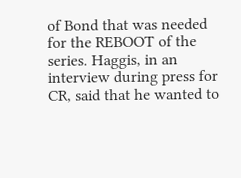of Bond that was needed for the REBOOT of the series. Haggis, in an interview during press for CR, said that he wanted to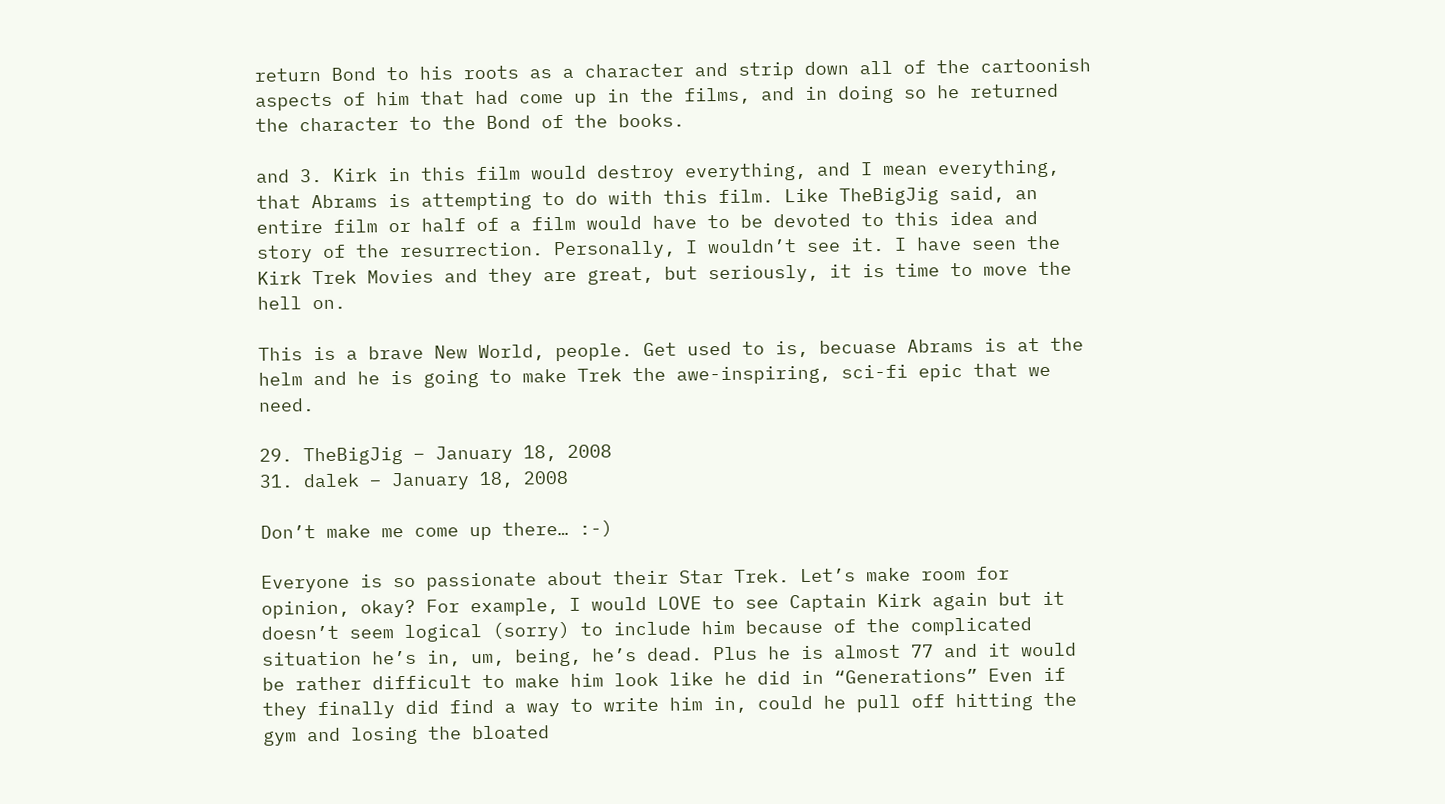return Bond to his roots as a character and strip down all of the cartoonish aspects of him that had come up in the films, and in doing so he returned the character to the Bond of the books.

and 3. Kirk in this film would destroy everything, and I mean everything, that Abrams is attempting to do with this film. Like TheBigJig said, an entire film or half of a film would have to be devoted to this idea and story of the resurrection. Personally, I wouldn’t see it. I have seen the Kirk Trek Movies and they are great, but seriously, it is time to move the hell on.

This is a brave New World, people. Get used to is, becuase Abrams is at the helm and he is going to make Trek the awe-inspiring, sci-fi epic that we need.

29. TheBigJig – January 18, 2008
31. dalek – January 18, 2008

Don’t make me come up there… :-)

Everyone is so passionate about their Star Trek. Let’s make room for opinion, okay? For example, I would LOVE to see Captain Kirk again but it doesn’t seem logical (sorry) to include him because of the complicated situation he’s in, um, being, he’s dead. Plus he is almost 77 and it would be rather difficult to make him look like he did in “Generations” Even if they finally did find a way to write him in, could he pull off hitting the gym and losing the bloated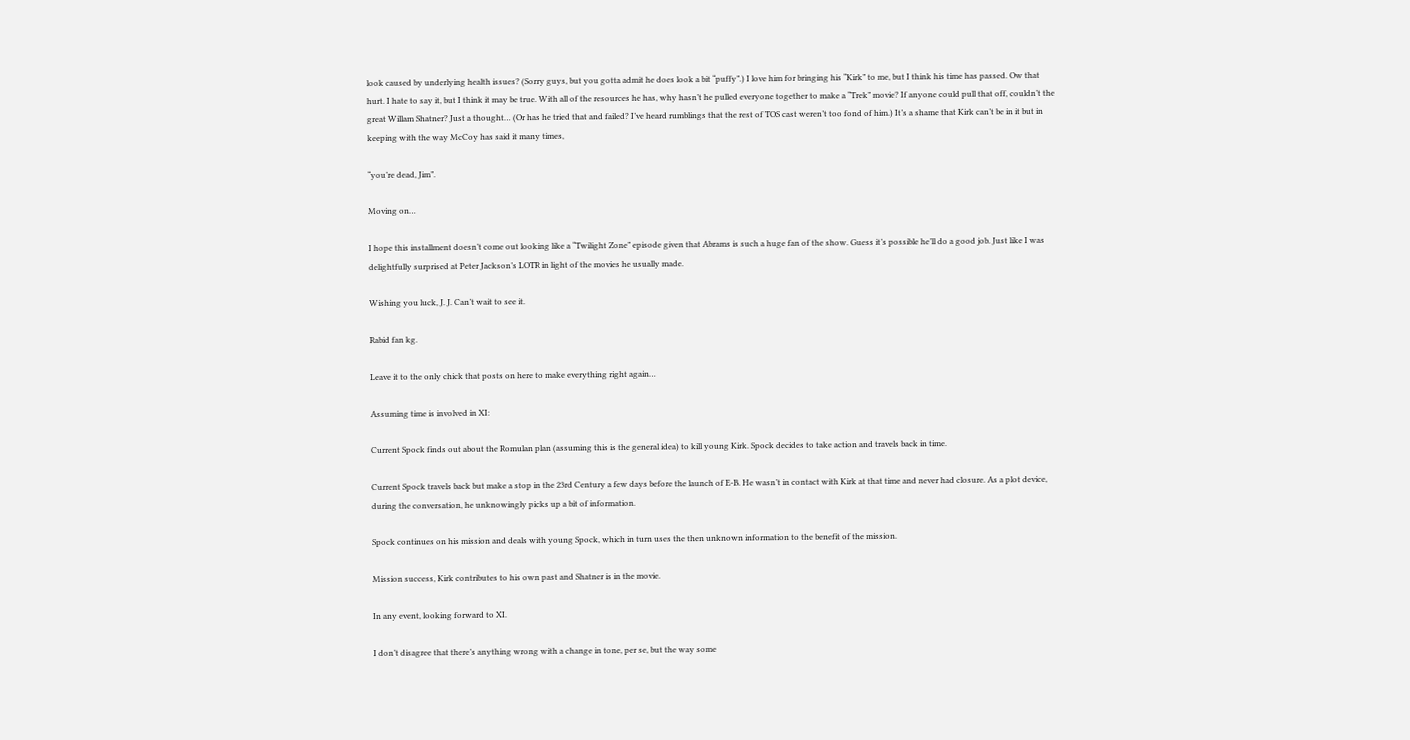look caused by underlying health issues? (Sorry guys, but you gotta admit he does look a bit “puffy”.) I love him for bringing his “Kirk” to me, but I think his time has passed. Ow that hurt. I hate to say it, but I think it may be true. With all of the resources he has, why hasn’t he pulled everyone together to make a “Trek” movie? If anyone could pull that off, couldn’t the great Willam Shatner? Just a thought… (Or has he tried that and failed? I’ve heard rumblings that the rest of TOS cast weren’t too fond of him.) It’s a shame that Kirk can’t be in it but in keeping with the way McCoy has said it many times,

“you’re dead, Jim”.

Moving on…

I hope this installment doesn’t come out looking like a “Twilight Zone” episode given that Abrams is such a huge fan of the show. Guess it’s possible he’ll do a good job. Just like I was delightfully surprised at Peter Jackson’s LOTR in light of the movies he usually made.

Wishing you luck, J. J. Can’t wait to see it.

Rabid fan kg.

Leave it to the only chick that posts on here to make everything right again…

Assuming time is involved in XI:

Current Spock finds out about the Romulan plan (assuming this is the general idea) to kill young Kirk. Spock decides to take action and travels back in time.

Current Spock travels back but make a stop in the 23rd Century a few days before the launch of E-B. He wasn’t in contact with Kirk at that time and never had closure. As a plot device, during the conversation, he unknowingly picks up a bit of information.

Spock continues on his mission and deals with young Spock, which in turn uses the then unknown information to the benefit of the mission.

Mission success, Kirk contributes to his own past and Shatner is in the movie.

In any event, looking forward to XI.

I don’t disagree that there’s anything wrong with a change in tone, per se, but the way some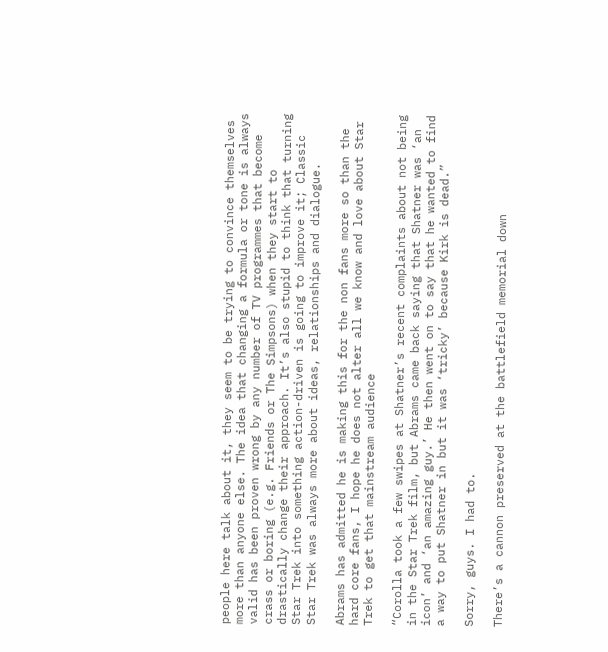people here talk about it, they seem to be trying to convince themselves more than anyone else. The idea that changing a formula or tone is always valid has been proven wrong by any number of TV programmes that become crass or boring (e.g. Friends or The Simpsons) when they start to drastically change their approach. It’s also stupid to think that turning Star Trek into something action-driven is going to improve it; Classic Star Trek was always more about ideas, relationships and dialogue.

Abrams has admitted he is making this for the non fans more so than the hard core fans, I hope he does not alter all we know and love about Star Trek to get that mainstream audience

“Corolla took a few swipes at Shatner’s recent complaints about not being in the Star Trek film, but Abrams came back saying that Shatner was ‘an icon’ and ‘an amazing guy.’ He then went on to say that he wanted to find a way to put Shatner in but it was ‘tricky’ because Kirk is dead.”

Sorry, guys. I had to.

There’s a cannon preserved at the battlefield memorial down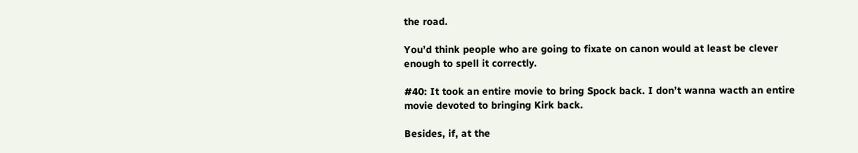the road.

You’d think people who are going to fixate on canon would at least be clever enough to spell it correctly.

#40: It took an entire movie to bring Spock back. I don’t wanna wacth an entire movie devoted to bringing Kirk back.

Besides, if, at the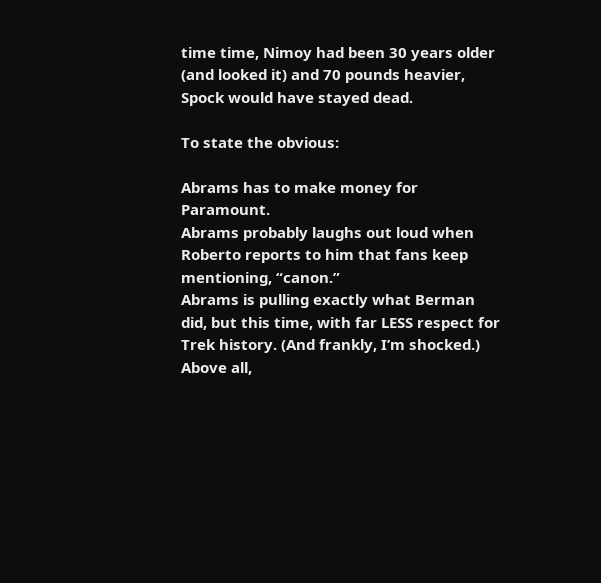time time, Nimoy had been 30 years older (and looked it) and 70 pounds heavier, Spock would have stayed dead.

To state the obvious:

Abrams has to make money for Paramount.
Abrams probably laughs out loud when Roberto reports to him that fans keep mentioning, “canon.”
Abrams is pulling exactly what Berman did, but this time, with far LESS respect for Trek history. (And frankly, I’m shocked.)
Above all,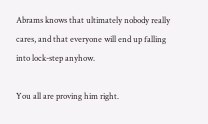Abrams knows that ultimately nobody really cares, and that everyone will end up falling into lock-step anyhow.

You all are proving him right.